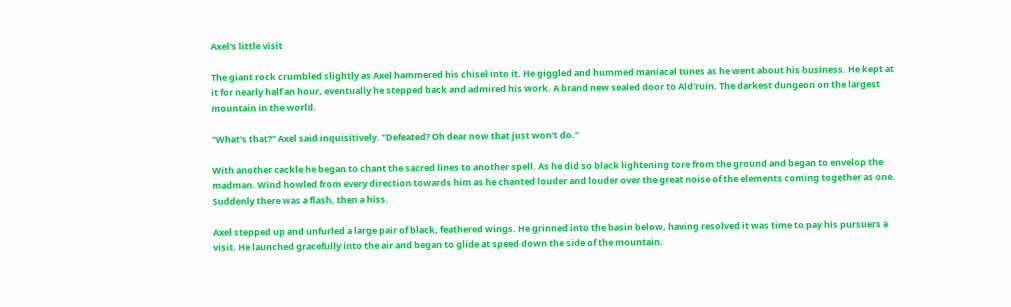Axel's little visit

The giant rock crumbled slightly as Axel hammered his chisel into it. He giggled and hummed maniacal tunes as he went about his business. He kept at it for nearly half an hour, eventually he stepped back and admired his work. A brand new sealed door to Ald'ruin. The darkest dungeon on the largest mountain in the world.

"What's that?" Axel said inquisitively. "Defeated? Oh dear now that just won't do."

With another cackle he began to chant the sacred lines to another spell. As he did so black lightening tore from the ground and began to envelop the madman. Wind howled from every direction towards him as he chanted louder and louder over the great noise of the elements coming together as one. Suddenly there was a flash, then a hiss.

Axel stepped up and unfurled a large pair of black, feathered wings. He grinned into the basin below, having resolved it was time to pay his pursuers a visit. He launched gracefully into the air and began to glide at speed down the side of the mountain.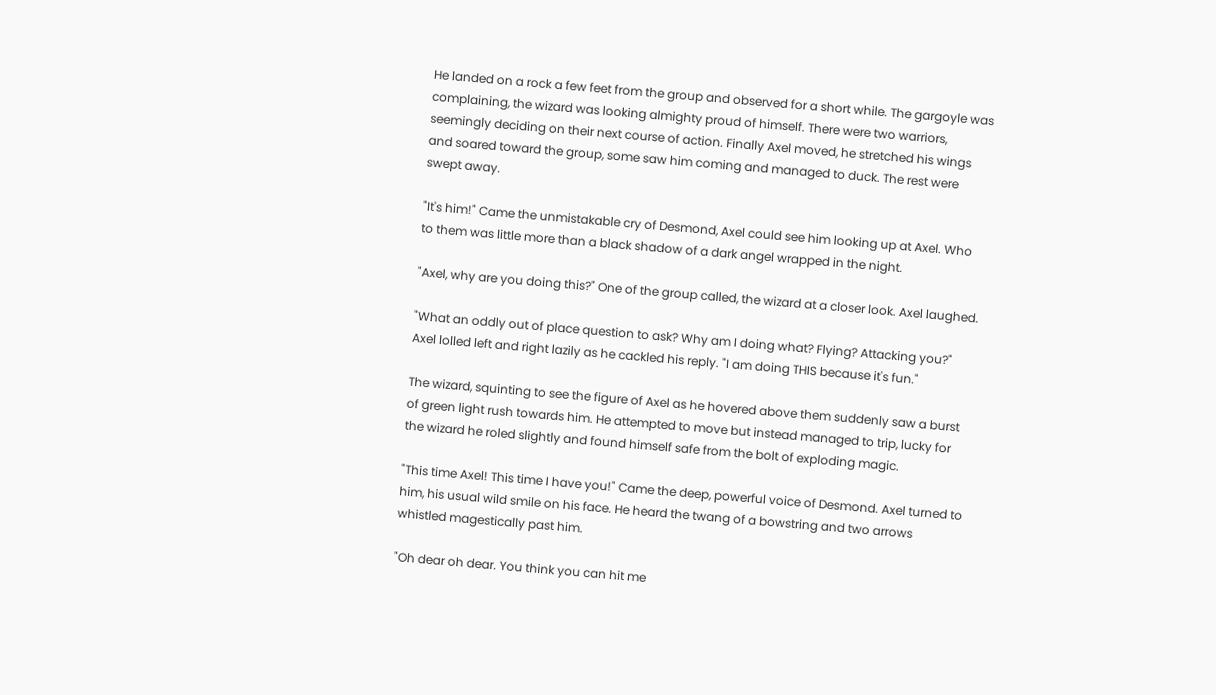He landed on a rock a few feet from the group and observed for a short while. The gargoyle was complaining, the wizard was looking almighty proud of himself. There were two warriors, seemingly deciding on their next course of action. Finally Axel moved, he stretched his wings and soared toward the group, some saw him coming and managed to duck. The rest were swept away.

"It's him!" Came the unmistakable cry of Desmond, Axel could see him looking up at Axel. Who to them was little more than a black shadow of a dark angel wrapped in the night.

"Axel, why are you doing this?" One of the group called, the wizard at a closer look. Axel laughed.

"What an oddly out of place question to ask? Why am I doing what? Flying? Attacking you?" Axel lolled left and right lazily as he cackled his reply. "I am doing THIS because it's fun."

The wizard, squinting to see the figure of Axel as he hovered above them suddenly saw a burst of green light rush towards him. He attempted to move but instead managed to trip, lucky for the wizard he roled slightly and found himself safe from the bolt of exploding magic.

"This time Axel! This time I have you!" Came the deep, powerful voice of Desmond. Axel turned to him, his usual wild smile on his face. He heard the twang of a bowstring and two arrows whistled magestically past him.

"Oh dear oh dear. You think you can hit me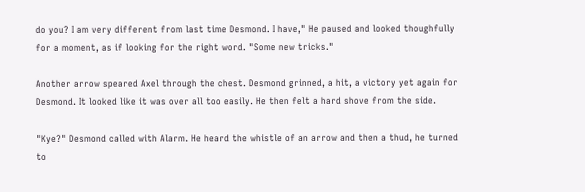do you? I am very different from last time Desmond. I have," He paused and looked thoughfully for a moment, as if looking for the right word. "Some new tricks."

Another arrow speared Axel through the chest. Desmond grinned, a hit, a victory yet again for Desmond. It looked like it was over all too easily. He then felt a hard shove from the side.

"Kye?" Desmond called with Alarm. He heard the whistle of an arrow and then a thud, he turned to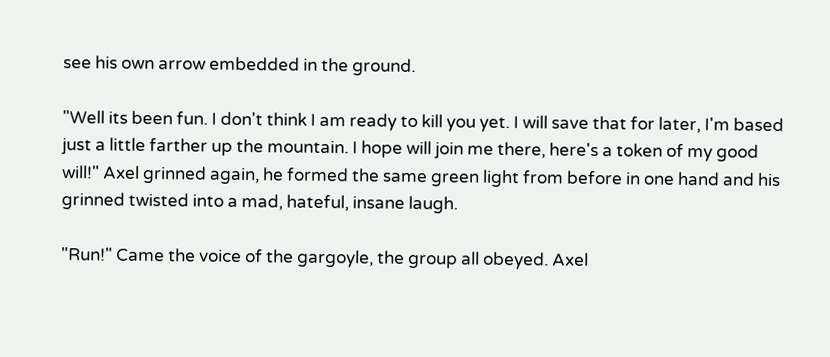see his own arrow embedded in the ground.

"Well its been fun. I don't think I am ready to kill you yet. I will save that for later, I'm based just a little farther up the mountain. I hope will join me there, here's a token of my good will!" Axel grinned again, he formed the same green light from before in one hand and his grinned twisted into a mad, hateful, insane laugh.

"Run!" Came the voice of the gargoyle, the group all obeyed. Axel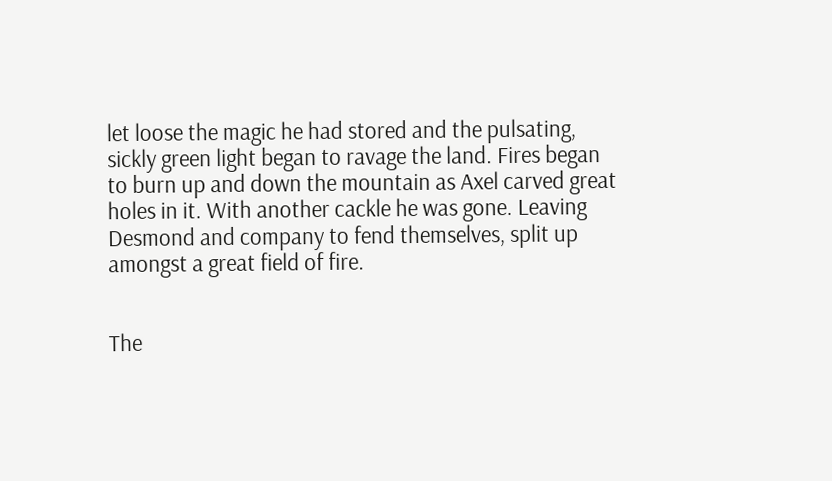let loose the magic he had stored and the pulsating, sickly green light began to ravage the land. Fires began to burn up and down the mountain as Axel carved great holes in it. With another cackle he was gone. Leaving Desmond and company to fend themselves, split up amongst a great field of fire.


The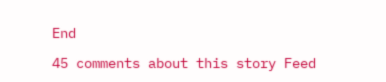End

45 comments about this story Feed